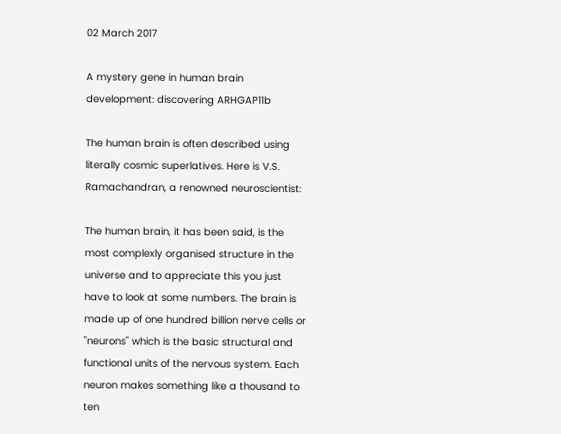02 March 2017

A mystery gene in human brain development: discovering ARHGAP11b

The human brain is often described using literally cosmic superlatives. Here is V.S. Ramachandran, a renowned neuroscientist:

The human brain, it has been said, is the most complexly organised structure in the universe and to appreciate this you just have to look at some numbers. The brain is made up of one hundred billion nerve cells or "neurons" which is the basic structural and functional units of the nervous system. Each neuron makes something like a thousand to ten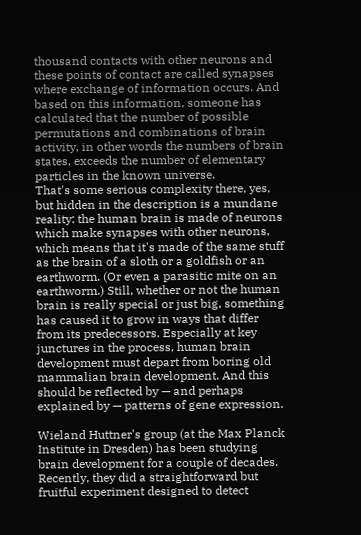thousand contacts with other neurons and these points of contact are called synapses where exchange of information occurs. And based on this information, someone has calculated that the number of possible permutations and combinations of brain activity, in other words the numbers of brain states, exceeds the number of elementary particles in the known universe.
That's some serious complexity there, yes, but hidden in the description is a mundane reality: the human brain is made of neurons which make synapses with other neurons, which means that it's made of the same stuff as the brain of a sloth or a goldfish or an earthworm. (Or even a parasitic mite on an earthworm.) Still, whether or not the human brain is really special or just big, something has caused it to grow in ways that differ from its predecessors. Especially at key junctures in the process, human brain development must depart from boring old mammalian brain development. And this should be reflected by — and perhaps explained by — patterns of gene expression.

Wieland Huttner's group (at the Max Planck Institute in Dresden) has been studying brain development for a couple of decades. Recently, they did a straightforward but fruitful experiment designed to detect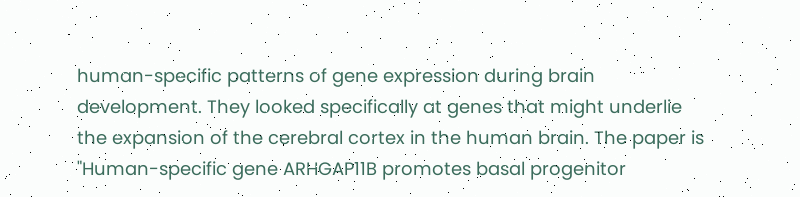human-specific patterns of gene expression during brain development. They looked specifically at genes that might underlie the expansion of the cerebral cortex in the human brain. The paper is "Human-specific gene ARHGAP11B promotes basal progenitor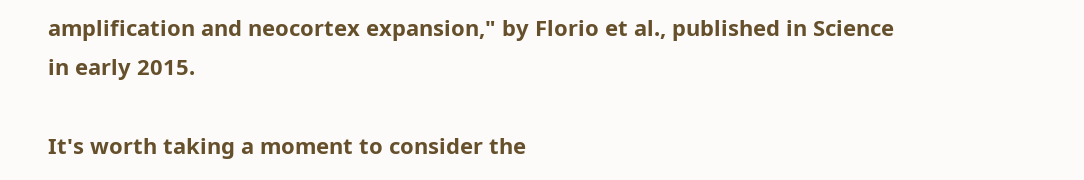amplification and neocortex expansion," by Florio et al., published in Science in early 2015.

It's worth taking a moment to consider the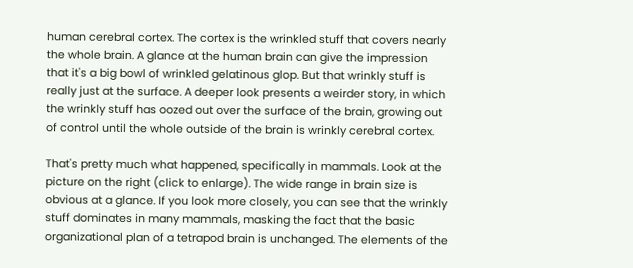human cerebral cortex. The cortex is the wrinkled stuff that covers nearly the whole brain. A glance at the human brain can give the impression that it's a big bowl of wrinkled gelatinous glop. But that wrinkly stuff is really just at the surface. A deeper look presents a weirder story, in which the wrinkly stuff has oozed out over the surface of the brain, growing out of control until the whole outside of the brain is wrinkly cerebral cortex.

That's pretty much what happened, specifically in mammals. Look at the picture on the right (click to enlarge). The wide range in brain size is obvious at a glance. If you look more closely, you can see that the wrinkly stuff dominates in many mammals, masking the fact that the basic organizational plan of a tetrapod brain is unchanged. The elements of the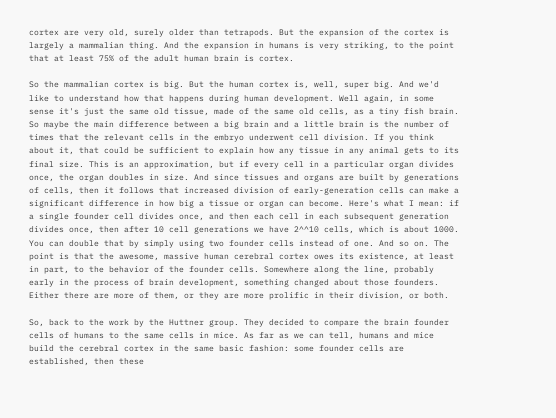cortex are very old, surely older than tetrapods. But the expansion of the cortex is largely a mammalian thing. And the expansion in humans is very striking, to the point that at least 75% of the adult human brain is cortex.

So the mammalian cortex is big. But the human cortex is, well, super big. And we'd like to understand how that happens during human development. Well again, in some sense it's just the same old tissue, made of the same old cells, as a tiny fish brain. So maybe the main difference between a big brain and a little brain is the number of times that the relevant cells in the embryo underwent cell division. If you think about it, that could be sufficient to explain how any tissue in any animal gets to its final size. This is an approximation, but if every cell in a particular organ divides once, the organ doubles in size. And since tissues and organs are built by generations of cells, then it follows that increased division of early-generation cells can make a significant difference in how big a tissue or organ can become. Here's what I mean: if a single founder cell divides once, and then each cell in each subsequent generation divides once, then after 10 cell generations we have 2^^10 cells, which is about 1000. You can double that by simply using two founder cells instead of one. And so on. The point is that the awesome, massive human cerebral cortex owes its existence, at least in part, to the behavior of the founder cells. Somewhere along the line, probably early in the process of brain development, something changed about those founders. Either there are more of them, or they are more prolific in their division, or both.

So, back to the work by the Huttner group. They decided to compare the brain founder cells of humans to the same cells in mice. As far as we can tell, humans and mice build the cerebral cortex in the same basic fashion: some founder cells are established, then these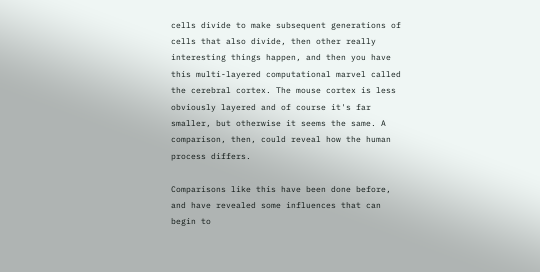cells divide to make subsequent generations of cells that also divide, then other really interesting things happen, and then you have this multi-layered computational marvel called the cerebral cortex. The mouse cortex is less obviously layered and of course it's far smaller, but otherwise it seems the same. A comparison, then, could reveal how the human process differs.

Comparisons like this have been done before, and have revealed some influences that can begin to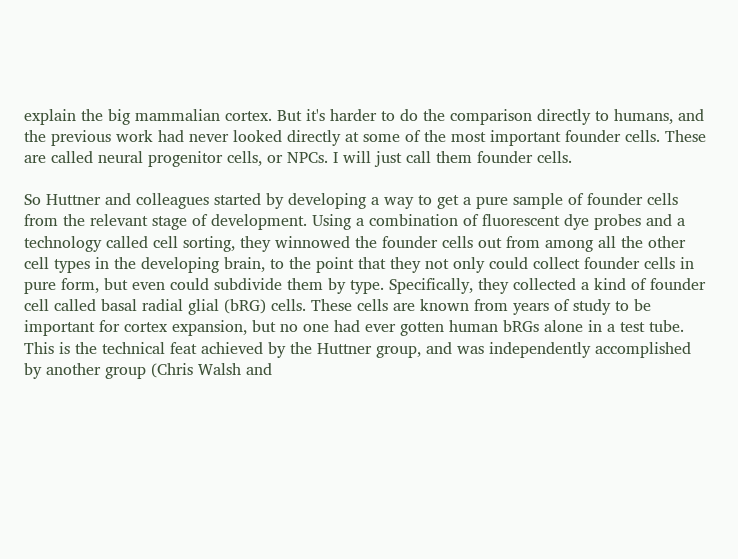explain the big mammalian cortex. But it's harder to do the comparison directly to humans, and the previous work had never looked directly at some of the most important founder cells. These are called neural progenitor cells, or NPCs. I will just call them founder cells.

So Huttner and colleagues started by developing a way to get a pure sample of founder cells from the relevant stage of development. Using a combination of fluorescent dye probes and a technology called cell sorting, they winnowed the founder cells out from among all the other cell types in the developing brain, to the point that they not only could collect founder cells in pure form, but even could subdivide them by type. Specifically, they collected a kind of founder cell called basal radial glial (bRG) cells. These cells are known from years of study to be important for cortex expansion, but no one had ever gotten human bRGs alone in a test tube. This is the technical feat achieved by the Huttner group, and was independently accomplished by another group (Chris Walsh and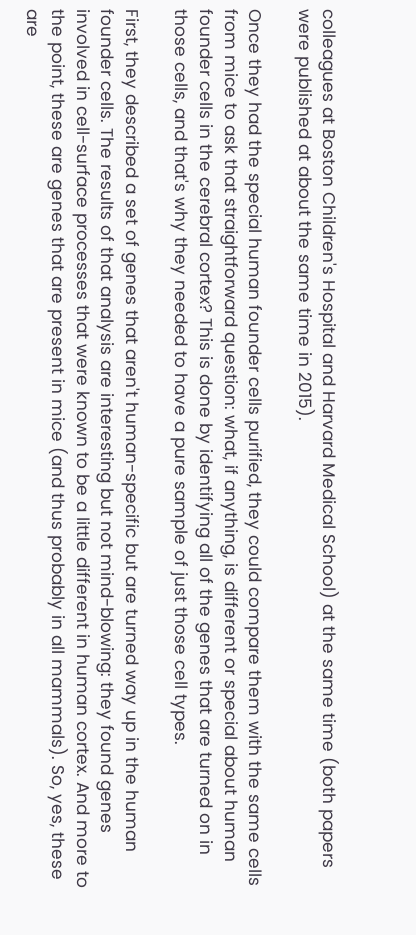colleagues at Boston Children's Hospital and Harvard Medical School) at the same time (both papers were published at about the same time in 2015).

Once they had the special human founder cells purified, they could compare them with the same cells from mice to ask that straightforward question: what, if anything, is different or special about human founder cells in the cerebral cortex? This is done by identifying all of the genes that are turned on in those cells, and that's why they needed to have a pure sample of just those cell types.

First, they described a set of genes that aren't human-specific but are turned way up in the human founder cells. The results of that analysis are interesting but not mind-blowing: they found genes involved in cell-surface processes that were known to be a little different in human cortex. And more to the point, these are genes that are present in mice (and thus probably in all mammals). So, yes, these are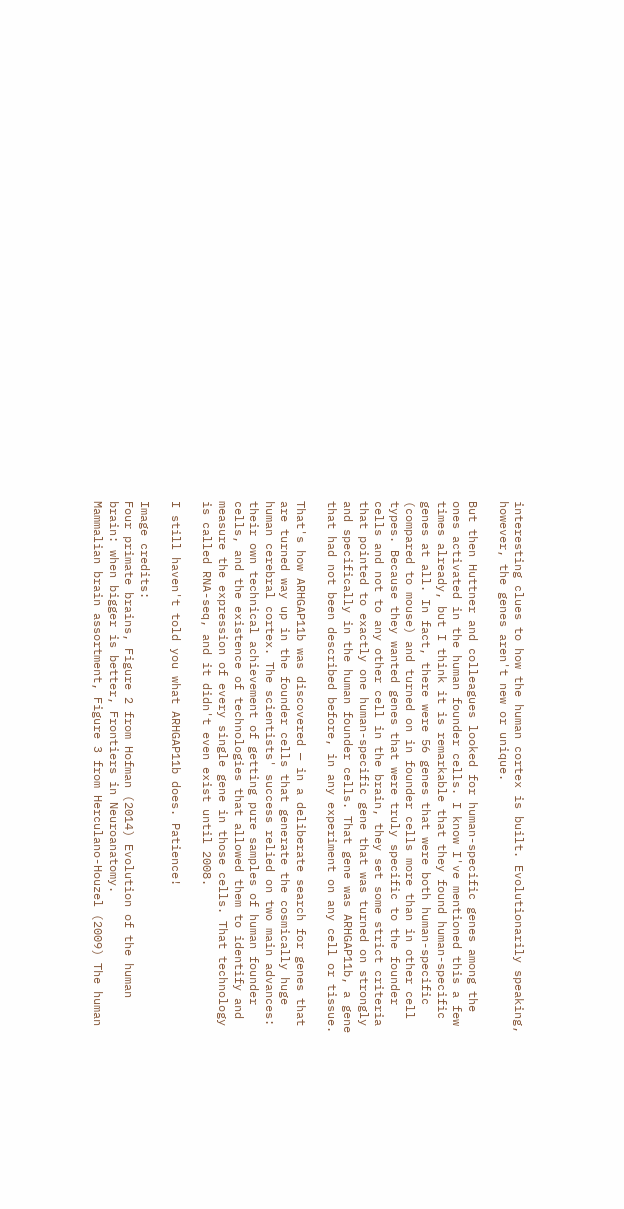interesting clues to how the human cortex is built. Evolutionarily speaking, however, the genes aren't new or unique.

But then Huttner and colleagues looked for human-specific genes among the ones activated in the human founder cells. I know I've mentioned this a few times already, but I think it is remarkable that they found human-specific genes at all. In fact, there were 56 genes that were both human-specific (compared to mouse) and turned on in founder cells more than in other cell types. Because they wanted genes that were truly specific to the founder cells and not to any other cell in the brain, they set some strict criteria that pointed to exactly one human-specific gene that was turned on strongly and specifically in the human founder cells. That gene was ARHGAP11b, a gene that had not been described before, in any experiment on any cell or tissue.

That's how ARHGAP11b was discovered — in a deliberate search for genes that are turned way up in the founder cells that generate the cosmically huge human cerebral cortex. The scientists' success relied on two main advances: their own technical achievement of getting pure samples of human founder cells, and the existence of technologies that allowed them to identify and measure the expression of every single gene in those cells. That technology is called RNA-seq, and it didn't even exist until 2008.

I still haven't told you what ARHGAP11b does. Patience!

Image credits:
Four primate brains, Figure 2 from Hofman (2014) Evolution of the human brain: when bigger is better, Frontiers in Neuroanatomy.
Mammalian brain assortment, Figure 3 from Herculano-Houzel (2009) The human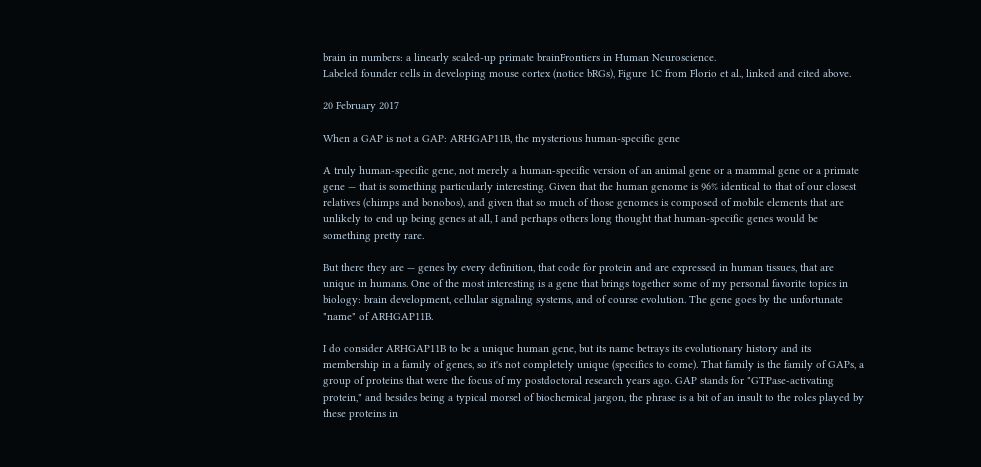brain in numbers: a linearly scaled-up primate brainFrontiers in Human Neuroscience.
Labeled founder cells in developing mouse cortex (notice bRGs), Figure 1C from Florio et al., linked and cited above.

20 February 2017

When a GAP is not a GAP: ARHGAP11B, the mysterious human-specific gene

A truly human-specific gene, not merely a human-specific version of an animal gene or a mammal gene or a primate gene — that is something particularly interesting. Given that the human genome is 96% identical to that of our closest relatives (chimps and bonobos), and given that so much of those genomes is composed of mobile elements that are unlikely to end up being genes at all, I and perhaps others long thought that human-specific genes would be something pretty rare.

But there they are — genes by every definition, that code for protein and are expressed in human tissues, that are unique in humans. One of the most interesting is a gene that brings together some of my personal favorite topics in biology: brain development, cellular signaling systems, and of course evolution. The gene goes by the unfortunate "name" of ARHGAP11B.

I do consider ARHGAP11B to be a unique human gene, but its name betrays its evolutionary history and its membership in a family of genes, so it's not completely unique (specifics to come). That family is the family of GAPs, a group of proteins that were the focus of my postdoctoral research years ago. GAP stands for "GTPase-activating protein," and besides being a typical morsel of biochemical jargon, the phrase is a bit of an insult to the roles played by these proteins in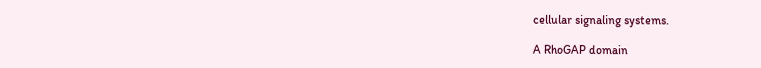cellular signaling systems.

A RhoGAP domain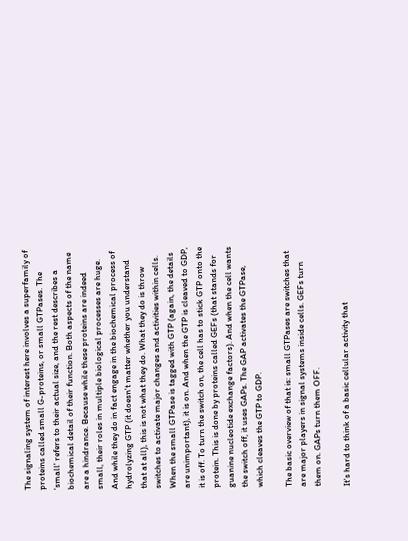The signaling system of interest here involves a superfamily of proteins called small G-proteins, or small GTPases. The 'small' refers to their actual size, and the rest describes a biochemical detail of their function. Both aspects of the name are a hindrance. Because while these proteins are indeed small, their roles in multiple biological processes are huge. And while they do in fact engage in the biochemical process of hydrolyzing GTP (it doesn't matter whether you understand that at all), this is not what they do. What they do is throw switches to activate major changes and activities within cells. When the small GTPase is tagged with GTP (again, the details are unimportant), it is on. And when the GTP is cleaved to GDP, it is off. To turn the switch on, the cell has to stick GTP onto the protein. This is done by proteins called GEFs (that stands for guanine nucleotide exchange factors). And when the cell wants the switch off, it uses GAPs. The GAP activates the GTPase, which cleaves the GTP to GDP.

The basic overview of that is: small GTPases are switches that are major players in signal systems inside cells. GEFs turn them on. GAPs turn them OFF.

It's hard to think of a basic cellular activity that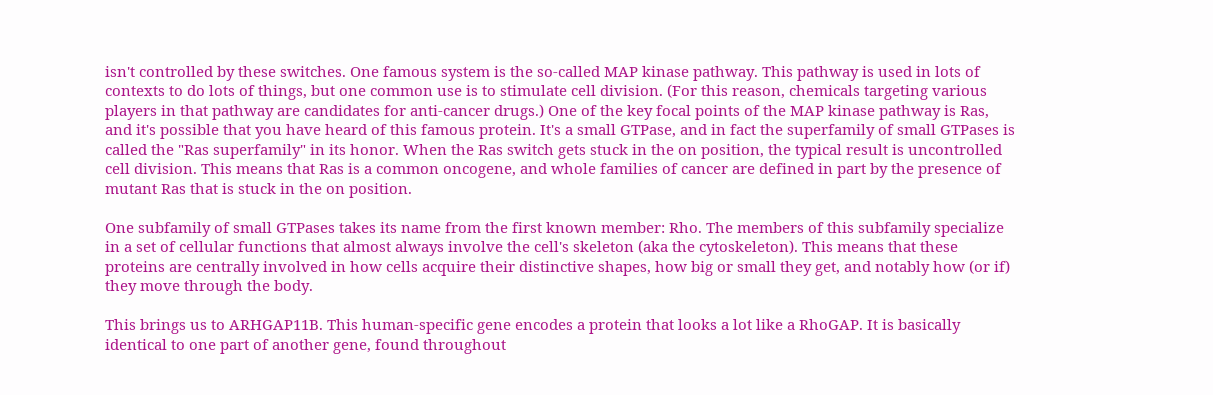isn't controlled by these switches. One famous system is the so-called MAP kinase pathway. This pathway is used in lots of contexts to do lots of things, but one common use is to stimulate cell division. (For this reason, chemicals targeting various players in that pathway are candidates for anti-cancer drugs.) One of the key focal points of the MAP kinase pathway is Ras, and it's possible that you have heard of this famous protein. It's a small GTPase, and in fact the superfamily of small GTPases is called the "Ras superfamily" in its honor. When the Ras switch gets stuck in the on position, the typical result is uncontrolled cell division. This means that Ras is a common oncogene, and whole families of cancer are defined in part by the presence of mutant Ras that is stuck in the on position.

One subfamily of small GTPases takes its name from the first known member: Rho. The members of this subfamily specialize in a set of cellular functions that almost always involve the cell's skeleton (aka the cytoskeleton). This means that these proteins are centrally involved in how cells acquire their distinctive shapes, how big or small they get, and notably how (or if) they move through the body.

This brings us to ARHGAP11B. This human-specific gene encodes a protein that looks a lot like a RhoGAP. It is basically identical to one part of another gene, found throughout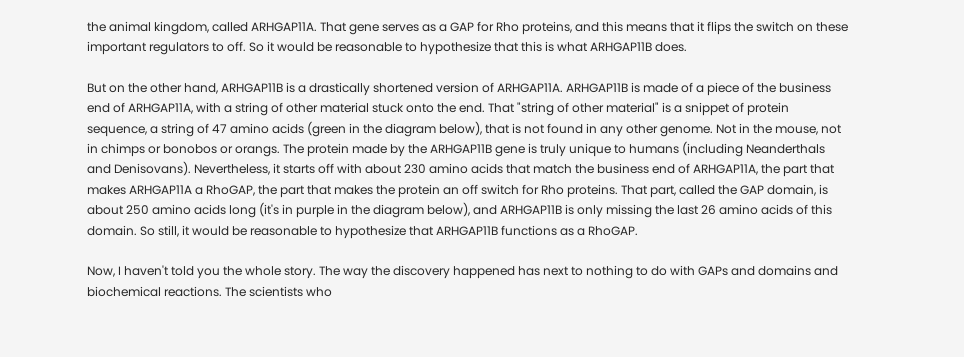the animal kingdom, called ARHGAP11A. That gene serves as a GAP for Rho proteins, and this means that it flips the switch on these important regulators to off. So it would be reasonable to hypothesize that this is what ARHGAP11B does.

But on the other hand, ARHGAP11B is a drastically shortened version of ARHGAP11A. ARHGAP11B is made of a piece of the business end of ARHGAP11A, with a string of other material stuck onto the end. That "string of other material" is a snippet of protein sequence, a string of 47 amino acids (green in the diagram below), that is not found in any other genome. Not in the mouse, not in chimps or bonobos or orangs. The protein made by the ARHGAP11B gene is truly unique to humans (including Neanderthals and Denisovans). Nevertheless, it starts off with about 230 amino acids that match the business end of ARHGAP11A, the part that makes ARHGAP11A a RhoGAP, the part that makes the protein an off switch for Rho proteins. That part, called the GAP domain, is about 250 amino acids long (it's in purple in the diagram below), and ARHGAP11B is only missing the last 26 amino acids of this domain. So still, it would be reasonable to hypothesize that ARHGAP11B functions as a RhoGAP.

Now, I haven't told you the whole story. The way the discovery happened has next to nothing to do with GAPs and domains and biochemical reactions. The scientists who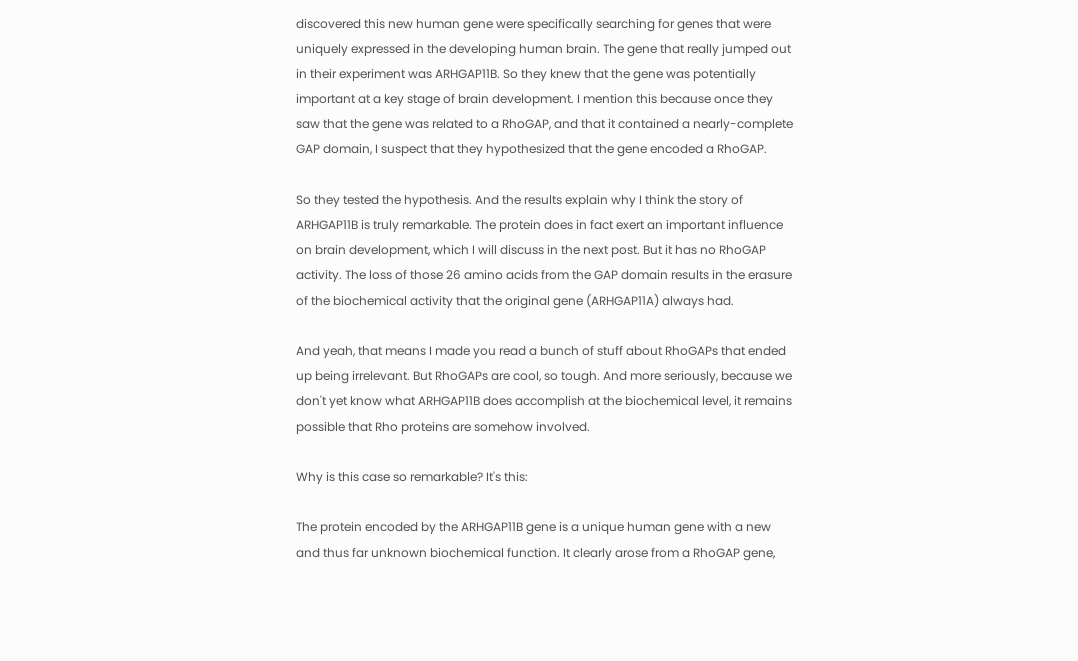discovered this new human gene were specifically searching for genes that were uniquely expressed in the developing human brain. The gene that really jumped out in their experiment was ARHGAP11B. So they knew that the gene was potentially important at a key stage of brain development. I mention this because once they saw that the gene was related to a RhoGAP, and that it contained a nearly-complete GAP domain, I suspect that they hypothesized that the gene encoded a RhoGAP.

So they tested the hypothesis. And the results explain why I think the story of ARHGAP11B is truly remarkable. The protein does in fact exert an important influence on brain development, which I will discuss in the next post. But it has no RhoGAP activity. The loss of those 26 amino acids from the GAP domain results in the erasure of the biochemical activity that the original gene (ARHGAP11A) always had.

And yeah, that means I made you read a bunch of stuff about RhoGAPs that ended up being irrelevant. But RhoGAPs are cool, so tough. And more seriously, because we don't yet know what ARHGAP11B does accomplish at the biochemical level, it remains possible that Rho proteins are somehow involved.

Why is this case so remarkable? It's this:

The protein encoded by the ARHGAP11B gene is a unique human gene with a new and thus far unknown biochemical function. It clearly arose from a RhoGAP gene,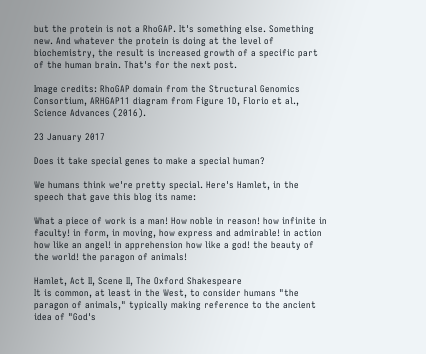but the protein is not a RhoGAP. It's something else. Something new. And whatever the protein is doing at the level of biochemistry, the result is increased growth of a specific part of the human brain. That's for the next post.

Image credits: RhoGAP domain from the Structural Genomics Consortium, ARHGAP11 diagram from Figure 1D, Florio et al., Science Advances (2016).

23 January 2017

Does it take special genes to make a special human?

We humans think we're pretty special. Here's Hamlet, in the speech that gave this blog its name:

What a piece of work is a man! How noble in reason! how infinite in faculty! in form, in moving, how express and admirable! in action how like an angel! in apprehension how like a god! the beauty of the world! the paragon of animals!

Hamlet, Act II, Scene II, The Oxford Shakespeare
It is common, at least in the West, to consider humans "the paragon of animals," typically making reference to the ancient idea of "God's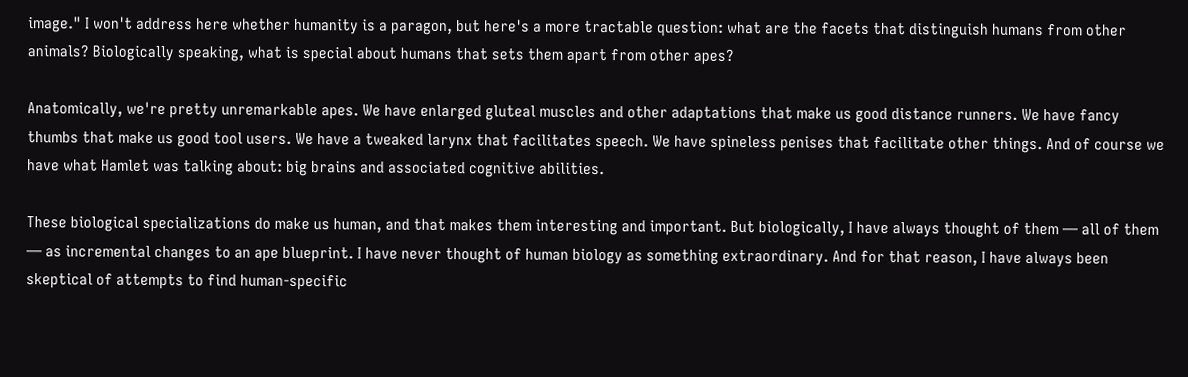image." I won't address here whether humanity is a paragon, but here's a more tractable question: what are the facets that distinguish humans from other animals? Biologically speaking, what is special about humans that sets them apart from other apes?

Anatomically, we're pretty unremarkable apes. We have enlarged gluteal muscles and other adaptations that make us good distance runners. We have fancy thumbs that make us good tool users. We have a tweaked larynx that facilitates speech. We have spineless penises that facilitate other things. And of course we have what Hamlet was talking about: big brains and associated cognitive abilities.

These biological specializations do make us human, and that makes them interesting and important. But biologically, I have always thought of them — all of them — as incremental changes to an ape blueprint. I have never thought of human biology as something extraordinary. And for that reason, I have always been skeptical of attempts to find human-specific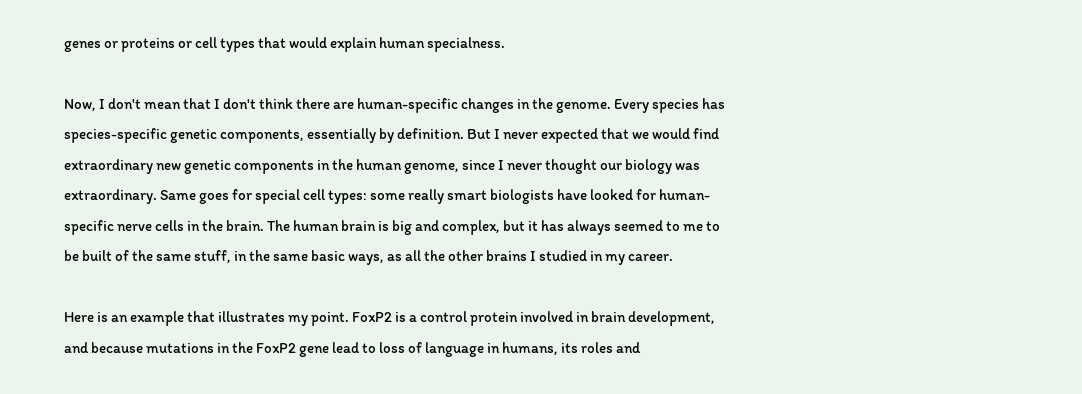genes or proteins or cell types that would explain human specialness.

Now, I don't mean that I don't think there are human-specific changes in the genome. Every species has species-specific genetic components, essentially by definition. But I never expected that we would find extraordinary new genetic components in the human genome, since I never thought our biology was extraordinary. Same goes for special cell types: some really smart biologists have looked for human-specific nerve cells in the brain. The human brain is big and complex, but it has always seemed to me to be built of the same stuff, in the same basic ways, as all the other brains I studied in my career.

Here is an example that illustrates my point. FoxP2 is a control protein involved in brain development, and because mutations in the FoxP2 gene lead to loss of language in humans, its roles and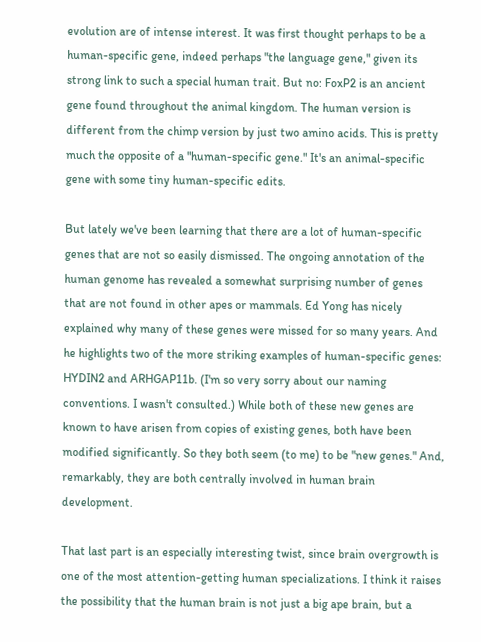evolution are of intense interest. It was first thought perhaps to be a human-specific gene, indeed perhaps "the language gene," given its strong link to such a special human trait. But no: FoxP2 is an ancient gene found throughout the animal kingdom. The human version is different from the chimp version by just two amino acids. This is pretty much the opposite of a "human-specific gene." It's an animal-specific gene with some tiny human-specific edits.

But lately we've been learning that there are a lot of human-specific genes that are not so easily dismissed. The ongoing annotation of the human genome has revealed a somewhat surprising number of genes that are not found in other apes or mammals. Ed Yong has nicely explained why many of these genes were missed for so many years. And he highlights two of the more striking examples of human-specific genes: HYDIN2 and ARHGAP11b. (I'm so very sorry about our naming conventions. I wasn't consulted.) While both of these new genes are known to have arisen from copies of existing genes, both have been modified significantly. So they both seem (to me) to be "new genes." And, remarkably, they are both centrally involved in human brain development.

That last part is an especially interesting twist, since brain overgrowth is one of the most attention-getting human specializations. I think it raises the possibility that the human brain is not just a big ape brain, but a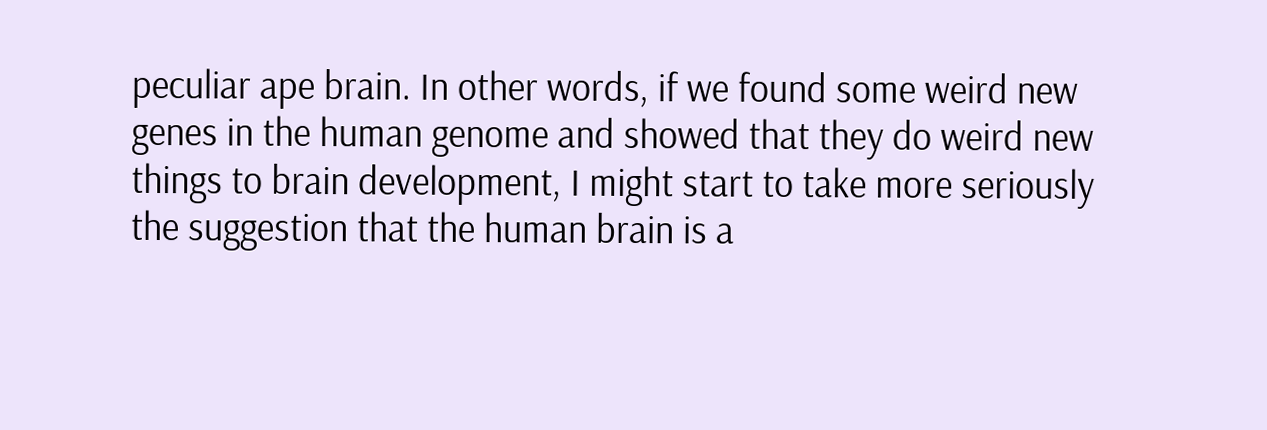peculiar ape brain. In other words, if we found some weird new genes in the human genome and showed that they do weird new things to brain development, I might start to take more seriously the suggestion that the human brain is a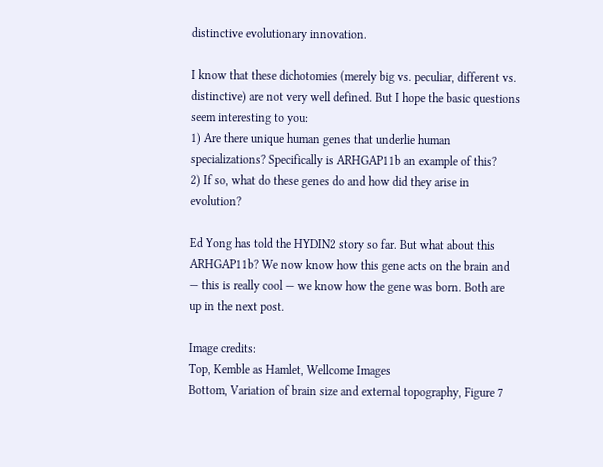distinctive evolutionary innovation.

I know that these dichotomies (merely big vs. peculiar, different vs. distinctive) are not very well defined. But I hope the basic questions seem interesting to you:
1) Are there unique human genes that underlie human specializations? Specifically is ARHGAP11b an example of this?
2) If so, what do these genes do and how did they arise in evolution?

Ed Yong has told the HYDIN2 story so far. But what about this ARHGAP11b? We now know how this gene acts on the brain and — this is really cool — we know how the gene was born. Both are up in the next post.

Image credits:
Top, Kemble as Hamlet, Wellcome Images
Bottom, Variation of brain size and external topography, Figure 7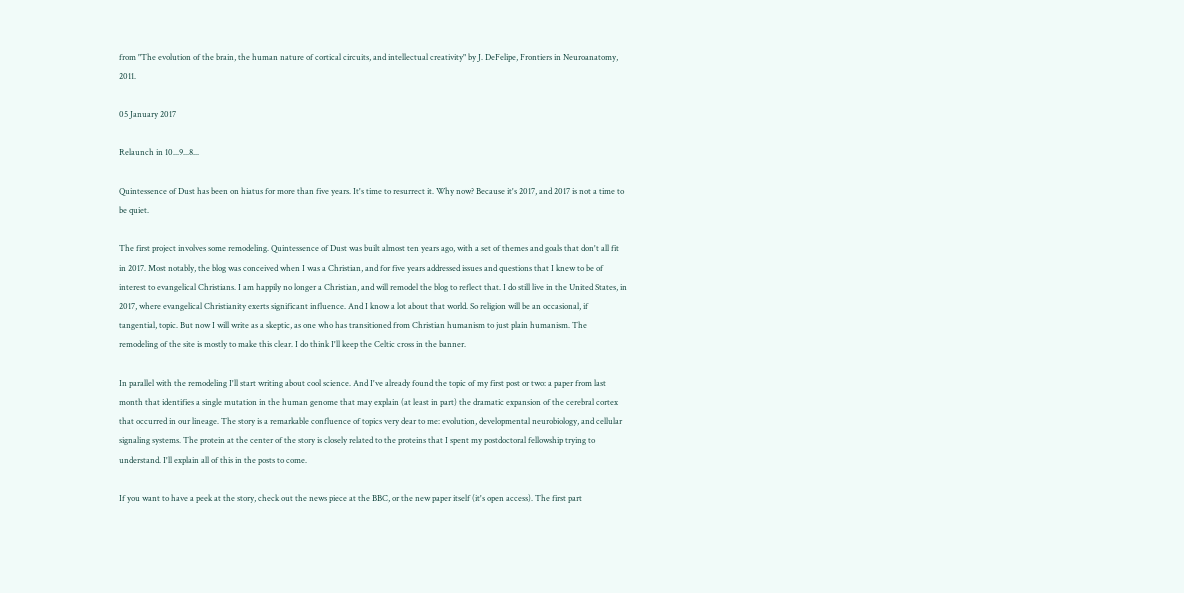from "The evolution of the brain, the human nature of cortical circuits, and intellectual creativity" by J. DeFelipe, Frontiers in Neuroanatomy, 2011.

05 January 2017

Relaunch in 10...9...8...

Quintessence of Dust has been on hiatus for more than five years. It's time to resurrect it. Why now? Because it's 2017, and 2017 is not a time to be quiet.

The first project involves some remodeling. Quintessence of Dust was built almost ten years ago, with a set of themes and goals that don't all fit in 2017. Most notably, the blog was conceived when I was a Christian, and for five years addressed issues and questions that I knew to be of interest to evangelical Christians. I am happily no longer a Christian, and will remodel the blog to reflect that. I do still live in the United States, in 2017, where evangelical Christianity exerts significant influence. And I know a lot about that world. So religion will be an occasional, if tangential, topic. But now I will write as a skeptic, as one who has transitioned from Christian humanism to just plain humanism. The remodeling of the site is mostly to make this clear. I do think I'll keep the Celtic cross in the banner.

In parallel with the remodeling I'll start writing about cool science. And I've already found the topic of my first post or two: a paper from last month that identifies a single mutation in the human genome that may explain (at least in part) the dramatic expansion of the cerebral cortex that occurred in our lineage. The story is a remarkable confluence of topics very dear to me: evolution, developmental neurobiology, and cellular signaling systems. The protein at the center of the story is closely related to the proteins that I spent my postdoctoral fellowship trying to understand. I'll explain all of this in the posts to come.

If you want to have a peek at the story, check out the news piece at the BBC, or the new paper itself (it's open access). The first part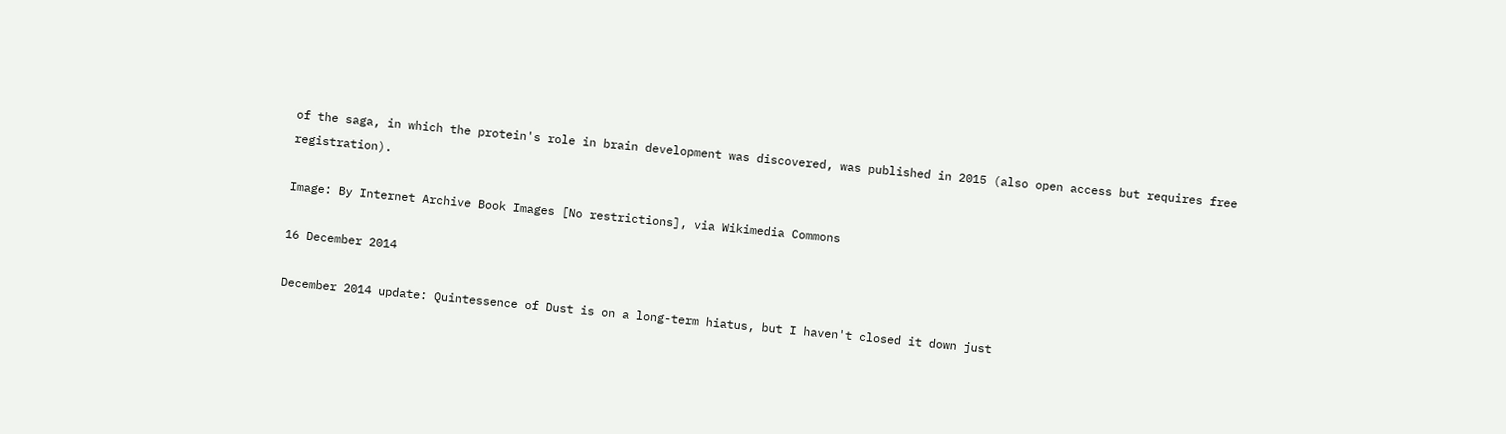of the saga, in which the protein's role in brain development was discovered, was published in 2015 (also open access but requires free registration).

Image: By Internet Archive Book Images [No restrictions], via Wikimedia Commons

16 December 2014

December 2014 update: Quintessence of Dust is on a long-term hiatus, but I haven't closed it down just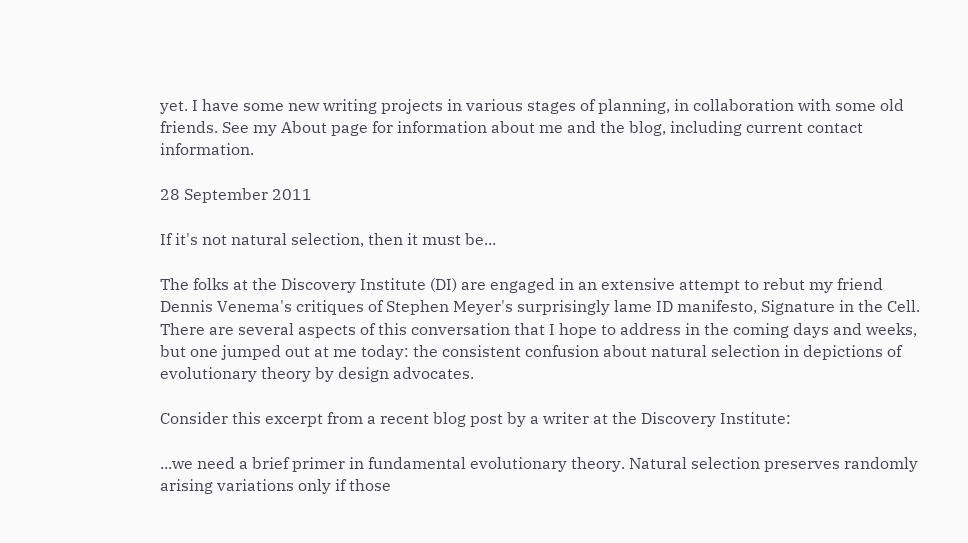yet. I have some new writing projects in various stages of planning, in collaboration with some old friends. See my About page for information about me and the blog, including current contact information.

28 September 2011

If it's not natural selection, then it must be...

The folks at the Discovery Institute (DI) are engaged in an extensive attempt to rebut my friend Dennis Venema's critiques of Stephen Meyer's surprisingly lame ID manifesto, Signature in the Cell. There are several aspects of this conversation that I hope to address in the coming days and weeks, but one jumped out at me today: the consistent confusion about natural selection in depictions of evolutionary theory by design advocates.

Consider this excerpt from a recent blog post by a writer at the Discovery Institute:

...we need a brief primer in fundamental evolutionary theory. Natural selection preserves randomly arising variations only if those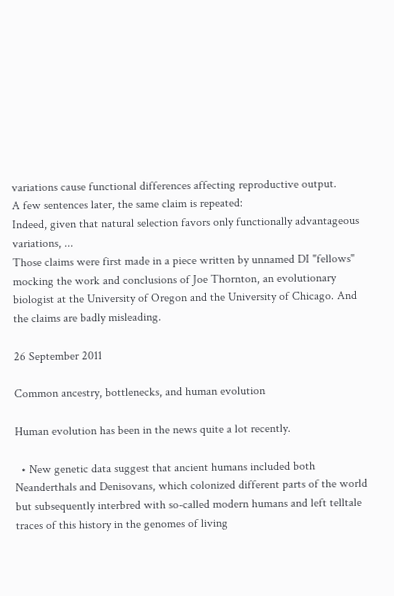variations cause functional differences affecting reproductive output.
A few sentences later, the same claim is repeated:
Indeed, given that natural selection favors only functionally advantageous variations, ...
Those claims were first made in a piece written by unnamed DI "fellows" mocking the work and conclusions of Joe Thornton, an evolutionary biologist at the University of Oregon and the University of Chicago. And the claims are badly misleading.

26 September 2011

Common ancestry, bottlenecks, and human evolution

Human evolution has been in the news quite a lot recently.

  • New genetic data suggest that ancient humans included both Neanderthals and Denisovans, which colonized different parts of the world but subsequently interbred with so-called modern humans and left telltale traces of this history in the genomes of living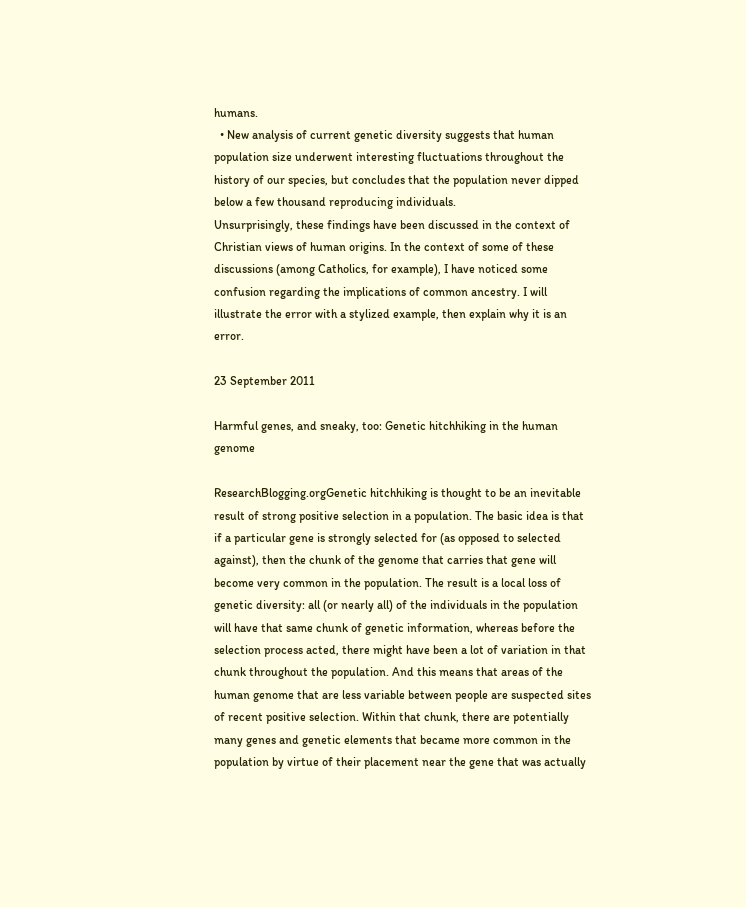humans.
  • New analysis of current genetic diversity suggests that human population size underwent interesting fluctuations throughout the history of our species, but concludes that the population never dipped below a few thousand reproducing individuals.
Unsurprisingly, these findings have been discussed in the context of Christian views of human origins. In the context of some of these discussions (among Catholics, for example), I have noticed some confusion regarding the implications of common ancestry. I will illustrate the error with a stylized example, then explain why it is an error.

23 September 2011

Harmful genes, and sneaky, too: Genetic hitchhiking in the human genome

ResearchBlogging.orgGenetic hitchhiking is thought to be an inevitable result of strong positive selection in a population. The basic idea is that if a particular gene is strongly selected for (as opposed to selected against), then the chunk of the genome that carries that gene will become very common in the population. The result is a local loss of genetic diversity: all (or nearly all) of the individuals in the population will have that same chunk of genetic information, whereas before the selection process acted, there might have been a lot of variation in that chunk throughout the population. And this means that areas of the human genome that are less variable between people are suspected sites of recent positive selection. Within that chunk, there are potentially many genes and genetic elements that became more common in the population by virtue of their placement near the gene that was actually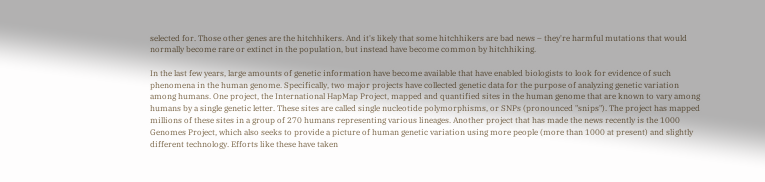selected for. Those other genes are the hitchhikers. And it's likely that some hitchhikers are bad news – they're harmful mutations that would normally become rare or extinct in the population, but instead have become common by hitchhiking.

In the last few years, large amounts of genetic information have become available that have enabled biologists to look for evidence of such phenomena in the human genome. Specifically, two major projects have collected genetic data for the purpose of analyzing genetic variation among humans. One project, the International HapMap Project, mapped and quantified sites in the human genome that are known to vary among humans by a single genetic letter. These sites are called single nucleotide polymorphisms, or SNPs (pronounced "snips"). The project has mapped millions of these sites in a group of 270 humans representing various lineages. Another project that has made the news recently is the 1000 Genomes Project, which also seeks to provide a picture of human genetic variation using more people (more than 1000 at present) and slightly different technology. Efforts like these have taken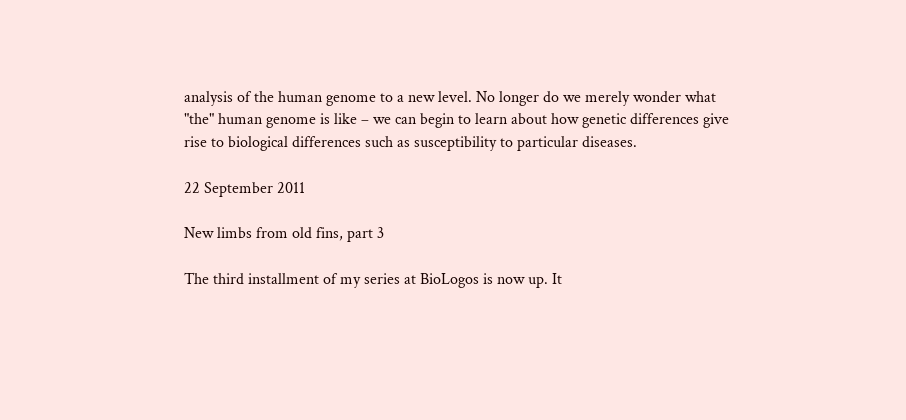analysis of the human genome to a new level. No longer do we merely wonder what "the" human genome is like – we can begin to learn about how genetic differences give rise to biological differences such as susceptibility to particular diseases.

22 September 2011

New limbs from old fins, part 3

The third installment of my series at BioLogos is now up. It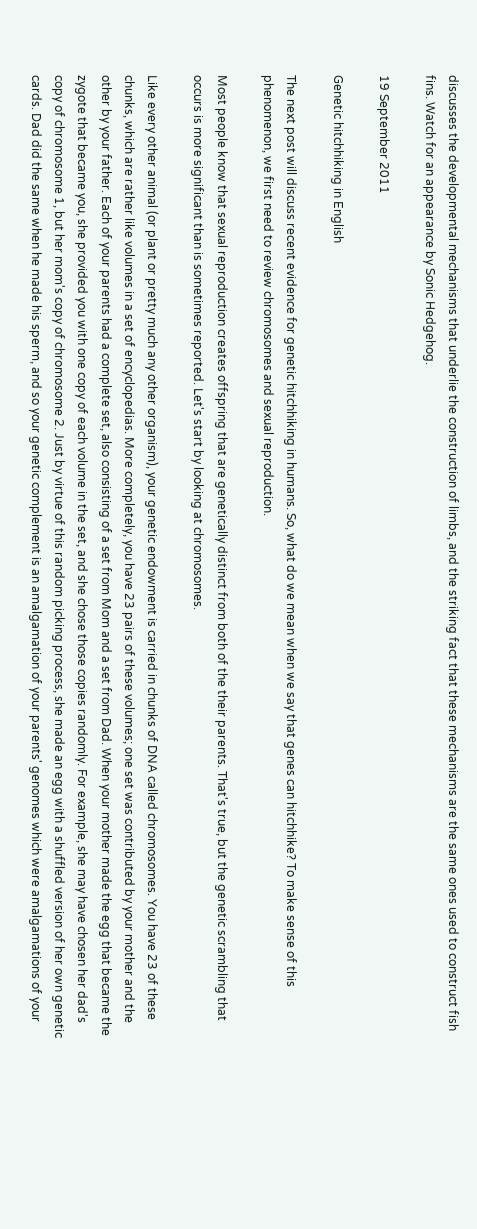discusses the developmental mechanisms that underlie the construction of limbs, and the striking fact that these mechanisms are the same ones used to construct fish fins. Watch for an appearance by Sonic Hedgehog.

19 September 2011

Genetic hitchhiking in English

The next post will discuss recent evidence for genetic hitchhiking in humans. So, what do we mean when we say that genes can hitchhike? To make sense of this phenomenon, we first need to review chromosomes and sexual reproduction.

Most people know that sexual reproduction creates offspring that are genetically distinct from both of the their parents. That's true, but the genetic scrambling that occurs is more significant than is sometimes reported. Let's start by looking at chromosomes.

Like every other animal (or plant or pretty much any other organism), your genetic endowment is carried in chunks of DNA called chromosomes. You have 23 of these chunks, which are rather like volumes in a set of encyclopedias. More completely, you have 23 pairs of these volumes; one set was contributed by your mother and the other by your father. Each of your parents had a complete set, also consisting of a set from Mom and a set from Dad. When your mother made the egg that became the zygote that became you, she provided you with one copy of each volume in the set, and she chose those copies randomly. For example, she may have chosen her dad's copy of chromosome 1, but her mom's copy of chromosome 2. Just by virtue of this random picking process, she made an egg with a shuffled version of her own genetic cards. Dad did the same when he made his sperm, and so your genetic complement is an amalgamation of your parents' genomes which were amalgamations of your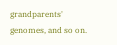grandparents' genomes, and so on.